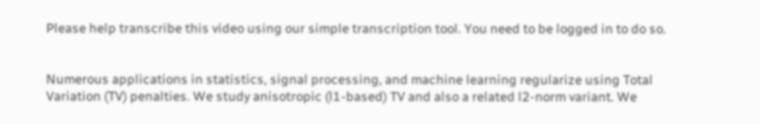Please help transcribe this video using our simple transcription tool. You need to be logged in to do so.


Numerous applications in statistics, signal processing, and machine learning regularize using Total Variation (TV) penalties. We study anisotropic (l1-based) TV and also a related l2-norm variant. We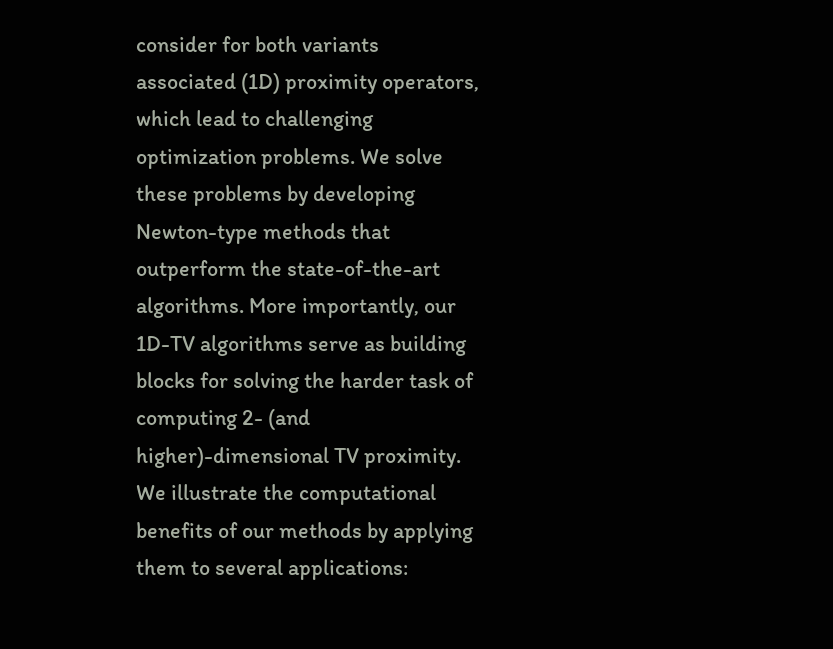consider for both variants associated (1D) proximity operators, which lead to challenging optimization problems. We solve these problems by developing Newton-type methods that outperform the state-of-the-art algorithms. More importantly, our 1D-TV algorithms serve as building blocks for solving the harder task of computing 2- (and higher)-dimensional TV proximity. We illustrate the computational benefits of our methods by applying them to several applications: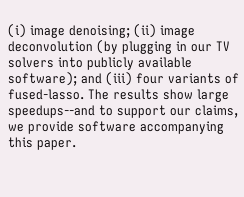(i) image denoising; (ii) image deconvolution (by plugging in our TV solvers into publicly available software); and (iii) four variants of fused-lasso. The results show large speedups--and to support our claims, we provide software accompanying this paper.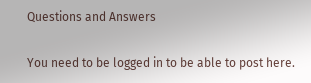Questions and Answers

You need to be logged in to be able to post here.